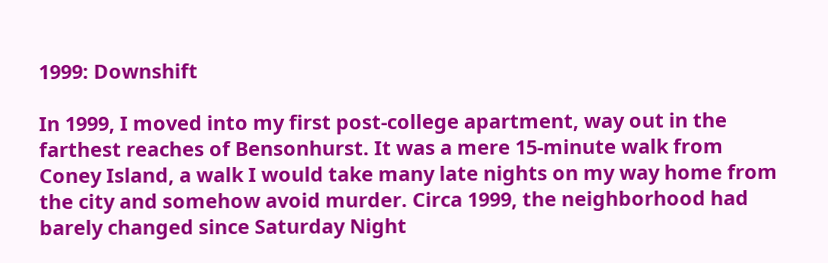1999: Downshift

In 1999, I moved into my first post-college apartment, way out in the farthest reaches of Bensonhurst. It was a mere 15-minute walk from Coney Island, a walk I would take many late nights on my way home from the city and somehow avoid murder. Circa 1999, the neighborhood had barely changed since Saturday Night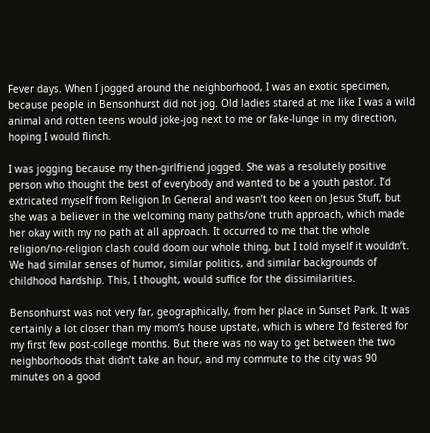Fever days. When I jogged around the neighborhood, I was an exotic specimen, because people in Bensonhurst did not jog. Old ladies stared at me like I was a wild animal and rotten teens would joke-jog next to me or fake-lunge in my direction, hoping I would flinch.

I was jogging because my then-girlfriend jogged. She was a resolutely positive person who thought the best of everybody and wanted to be a youth pastor. I’d extricated myself from Religion In General and wasn’t too keen on Jesus Stuff, but she was a believer in the welcoming many paths/one truth approach, which made her okay with my no path at all approach. It occurred to me that the whole religion/no-religion clash could doom our whole thing, but I told myself it wouldn’t. We had similar senses of humor, similar politics, and similar backgrounds of childhood hardship. This, I thought, would suffice for the dissimilarities.

Bensonhurst was not very far, geographically, from her place in Sunset Park. It was certainly a lot closer than my mom’s house upstate, which is where I’d festered for my first few post-college months. But there was no way to get between the two neighborhoods that didn’t take an hour, and my commute to the city was 90 minutes on a good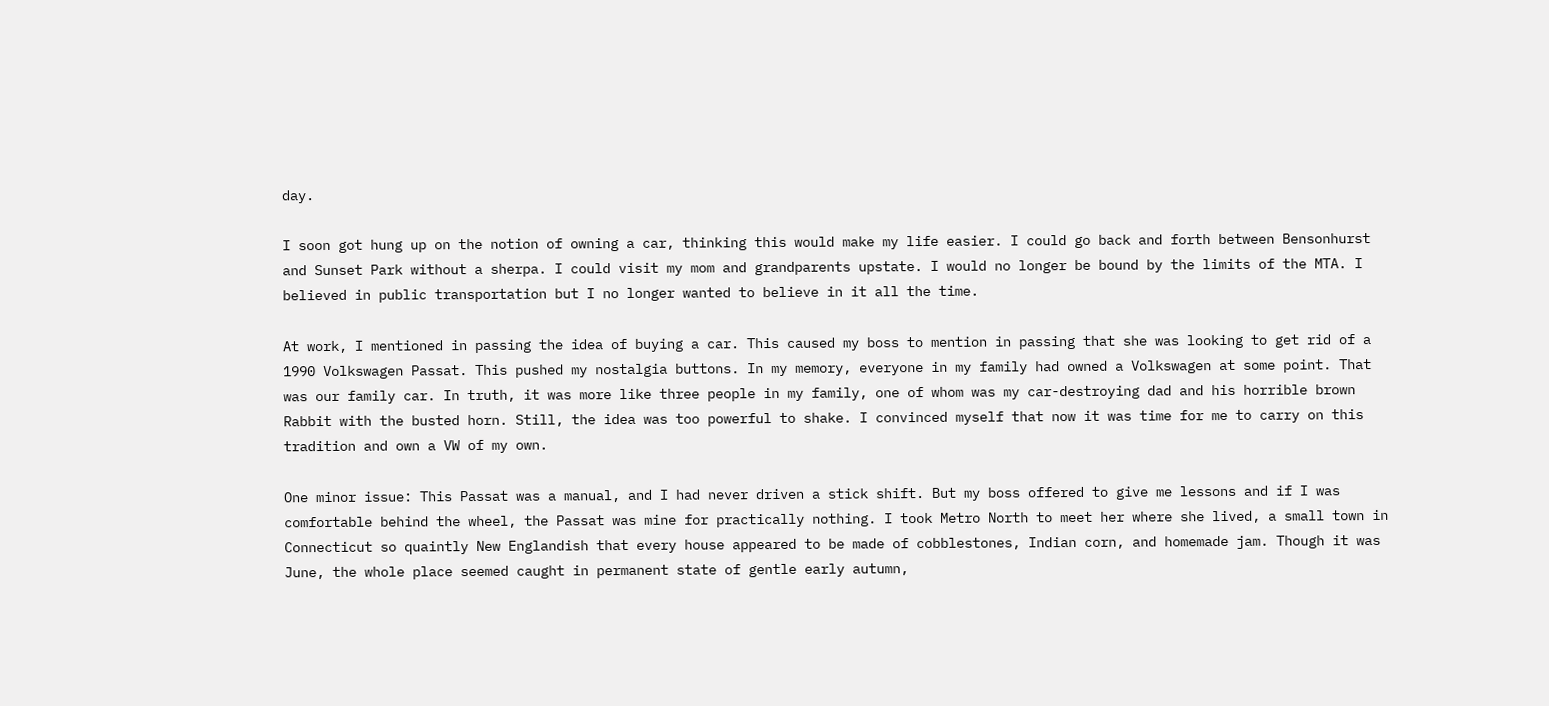day.

I soon got hung up on the notion of owning a car, thinking this would make my life easier. I could go back and forth between Bensonhurst and Sunset Park without a sherpa. I could visit my mom and grandparents upstate. I would no longer be bound by the limits of the MTA. I believed in public transportation but I no longer wanted to believe in it all the time.

At work, I mentioned in passing the idea of buying a car. This caused my boss to mention in passing that she was looking to get rid of a 1990 Volkswagen Passat. This pushed my nostalgia buttons. In my memory, everyone in my family had owned a Volkswagen at some point. That was our family car. In truth, it was more like three people in my family, one of whom was my car-destroying dad and his horrible brown Rabbit with the busted horn. Still, the idea was too powerful to shake. I convinced myself that now it was time for me to carry on this tradition and own a VW of my own.

One minor issue: This Passat was a manual, and I had never driven a stick shift. But my boss offered to give me lessons and if I was comfortable behind the wheel, the Passat was mine for practically nothing. I took Metro North to meet her where she lived, a small town in Connecticut so quaintly New Englandish that every house appeared to be made of cobblestones, Indian corn, and homemade jam. Though it was June, the whole place seemed caught in permanent state of gentle early autumn,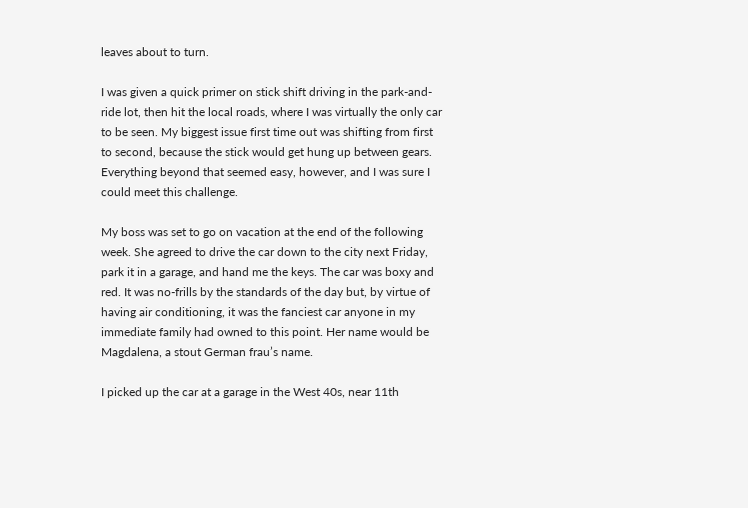leaves about to turn.

I was given a quick primer on stick shift driving in the park-and-ride lot, then hit the local roads, where I was virtually the only car to be seen. My biggest issue first time out was shifting from first to second, because the stick would get hung up between gears. Everything beyond that seemed easy, however, and I was sure I could meet this challenge.

My boss was set to go on vacation at the end of the following week. She agreed to drive the car down to the city next Friday, park it in a garage, and hand me the keys. The car was boxy and red. It was no-frills by the standards of the day but, by virtue of having air conditioning, it was the fanciest car anyone in my immediate family had owned to this point. Her name would be Magdalena, a stout German frau’s name.

I picked up the car at a garage in the West 40s, near 11th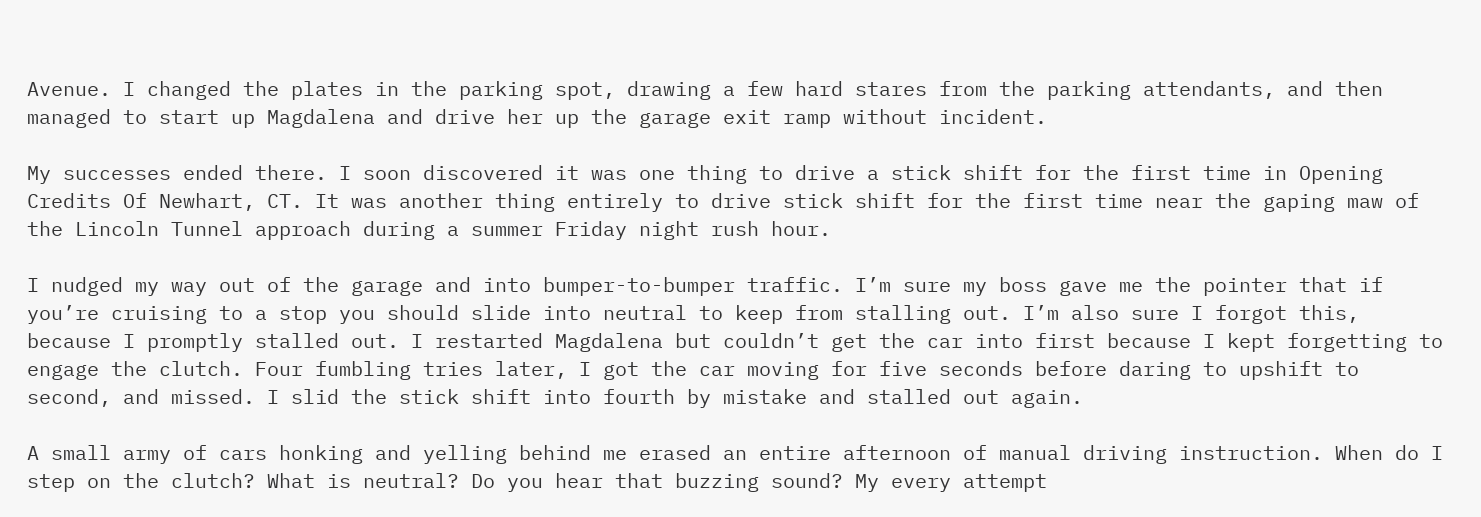Avenue. I changed the plates in the parking spot, drawing a few hard stares from the parking attendants, and then managed to start up Magdalena and drive her up the garage exit ramp without incident.

My successes ended there. I soon discovered it was one thing to drive a stick shift for the first time in Opening Credits Of Newhart, CT. It was another thing entirely to drive stick shift for the first time near the gaping maw of the Lincoln Tunnel approach during a summer Friday night rush hour.

I nudged my way out of the garage and into bumper-to-bumper traffic. I’m sure my boss gave me the pointer that if you’re cruising to a stop you should slide into neutral to keep from stalling out. I’m also sure I forgot this, because I promptly stalled out. I restarted Magdalena but couldn’t get the car into first because I kept forgetting to engage the clutch. Four fumbling tries later, I got the car moving for five seconds before daring to upshift to second, and missed. I slid the stick shift into fourth by mistake and stalled out again.

A small army of cars honking and yelling behind me erased an entire afternoon of manual driving instruction. When do I step on the clutch? What is neutral? Do you hear that buzzing sound? My every attempt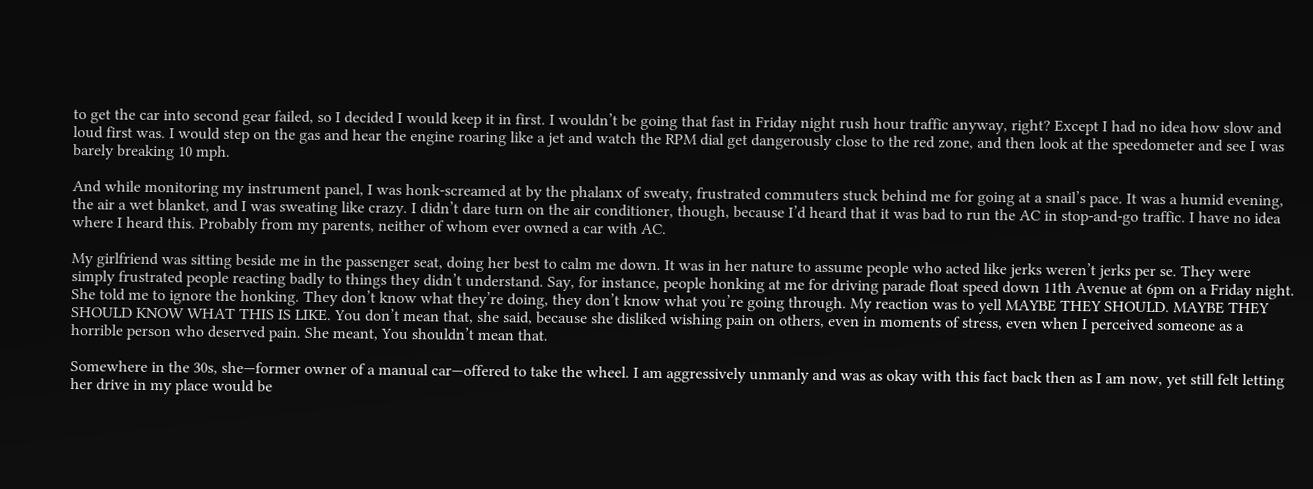to get the car into second gear failed, so I decided I would keep it in first. I wouldn’t be going that fast in Friday night rush hour traffic anyway, right? Except I had no idea how slow and loud first was. I would step on the gas and hear the engine roaring like a jet and watch the RPM dial get dangerously close to the red zone, and then look at the speedometer and see I was barely breaking 10 mph.

And while monitoring my instrument panel, I was honk-screamed at by the phalanx of sweaty, frustrated commuters stuck behind me for going at a snail’s pace. It was a humid evening, the air a wet blanket, and I was sweating like crazy. I didn’t dare turn on the air conditioner, though, because I’d heard that it was bad to run the AC in stop-and-go traffic. I have no idea where I heard this. Probably from my parents, neither of whom ever owned a car with AC.

My girlfriend was sitting beside me in the passenger seat, doing her best to calm me down. It was in her nature to assume people who acted like jerks weren’t jerks per se. They were simply frustrated people reacting badly to things they didn’t understand. Say, for instance, people honking at me for driving parade float speed down 11th Avenue at 6pm on a Friday night. She told me to ignore the honking. They don’t know what they’re doing, they don’t know what you’re going through. My reaction was to yell MAYBE THEY SHOULD. MAYBE THEY SHOULD KNOW WHAT THIS IS LIKE. You don’t mean that, she said, because she disliked wishing pain on others, even in moments of stress, even when I perceived someone as a horrible person who deserved pain. She meant, You shouldn’t mean that.

Somewhere in the 30s, she—former owner of a manual car—offered to take the wheel. I am aggressively unmanly and was as okay with this fact back then as I am now, yet still felt letting her drive in my place would be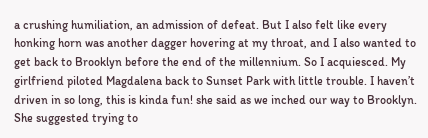a crushing humiliation, an admission of defeat. But I also felt like every honking horn was another dagger hovering at my throat, and I also wanted to get back to Brooklyn before the end of the millennium. So I acquiesced. My girlfriend piloted Magdalena back to Sunset Park with little trouble. I haven’t driven in so long, this is kinda fun! she said as we inched our way to Brooklyn. She suggested trying to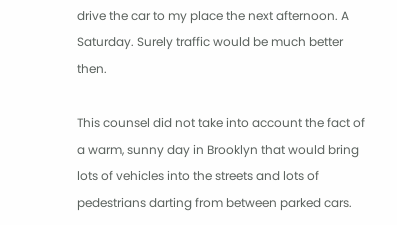drive the car to my place the next afternoon. A Saturday. Surely traffic would be much better then.

This counsel did not take into account the fact of a warm, sunny day in Brooklyn that would bring lots of vehicles into the streets and lots of pedestrians darting from between parked cars.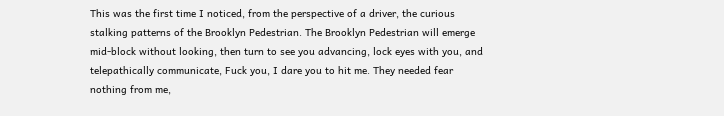This was the first time I noticed, from the perspective of a driver, the curious stalking patterns of the Brooklyn Pedestrian. The Brooklyn Pedestrian will emerge mid-block without looking, then turn to see you advancing, lock eyes with you, and telepathically communicate, Fuck you, I dare you to hit me. They needed fear nothing from me,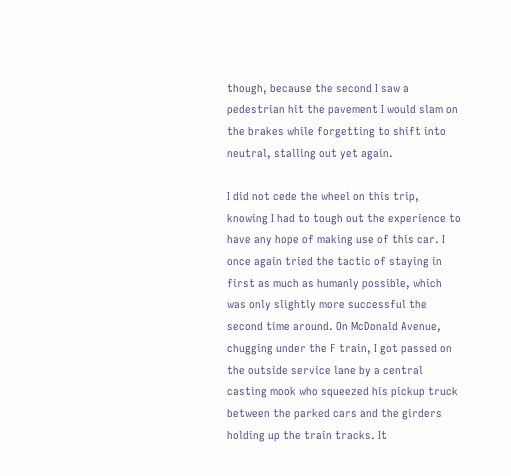though, because the second I saw a pedestrian hit the pavement I would slam on the brakes while forgetting to shift into neutral, stalling out yet again.

I did not cede the wheel on this trip, knowing I had to tough out the experience to have any hope of making use of this car. I once again tried the tactic of staying in first as much as humanly possible, which was only slightly more successful the second time around. On McDonald Avenue, chugging under the F train, I got passed on the outside service lane by a central casting mook who squeezed his pickup truck between the parked cars and the girders holding up the train tracks. It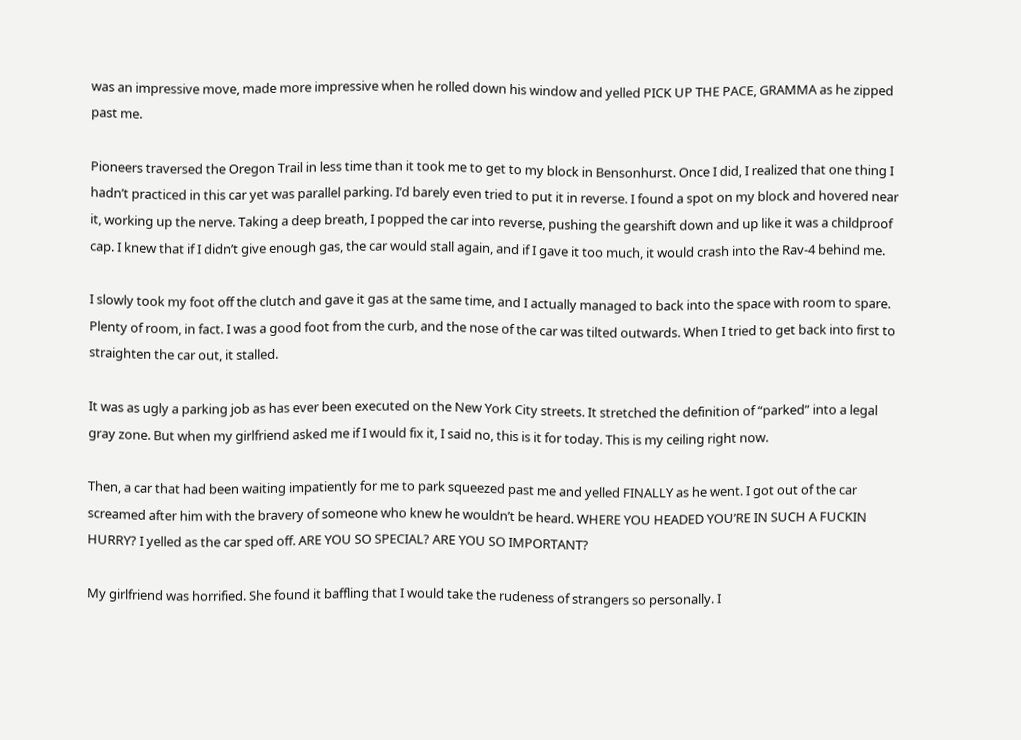was an impressive move, made more impressive when he rolled down his window and yelled PICK UP THE PACE, GRAMMA as he zipped past me.

Pioneers traversed the Oregon Trail in less time than it took me to get to my block in Bensonhurst. Once I did, I realized that one thing I hadn’t practiced in this car yet was parallel parking. I’d barely even tried to put it in reverse. I found a spot on my block and hovered near it, working up the nerve. Taking a deep breath, I popped the car into reverse, pushing the gearshift down and up like it was a childproof cap. I knew that if I didn’t give enough gas, the car would stall again, and if I gave it too much, it would crash into the Rav-4 behind me.

I slowly took my foot off the clutch and gave it gas at the same time, and I actually managed to back into the space with room to spare. Plenty of room, in fact. I was a good foot from the curb, and the nose of the car was tilted outwards. When I tried to get back into first to straighten the car out, it stalled.

It was as ugly a parking job as has ever been executed on the New York City streets. It stretched the definition of “parked” into a legal gray zone. But when my girlfriend asked me if I would fix it, I said no, this is it for today. This is my ceiling right now.

Then, a car that had been waiting impatiently for me to park squeezed past me and yelled FINALLY as he went. I got out of the car screamed after him with the bravery of someone who knew he wouldn’t be heard. WHERE YOU HEADED YOU’RE IN SUCH A FUCKIN HURRY? I yelled as the car sped off. ARE YOU SO SPECIAL? ARE YOU SO IMPORTANT?

My girlfriend was horrified. She found it baffling that I would take the rudeness of strangers so personally. I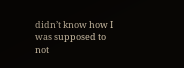didn’t know how I was supposed to not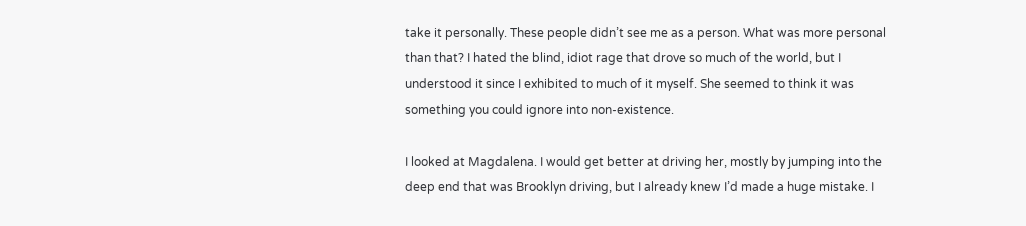take it personally. These people didn’t see me as a person. What was more personal than that? I hated the blind, idiot rage that drove so much of the world, but I understood it since I exhibited to much of it myself. She seemed to think it was something you could ignore into non-existence.

I looked at Magdalena. I would get better at driving her, mostly by jumping into the deep end that was Brooklyn driving, but I already knew I’d made a huge mistake. I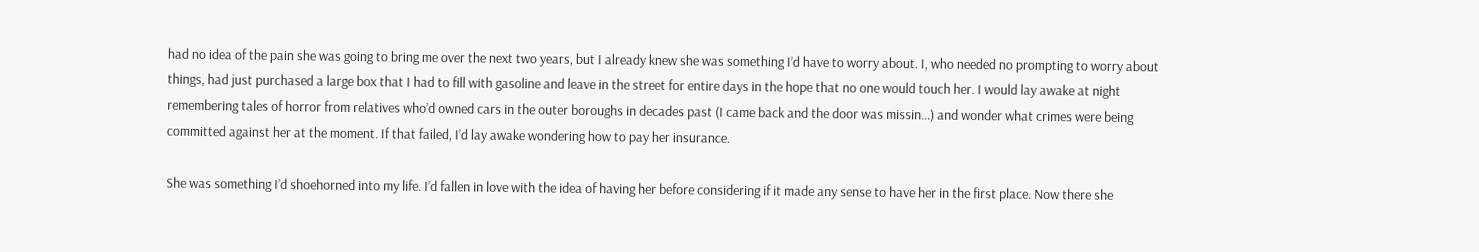had no idea of the pain she was going to bring me over the next two years, but I already knew she was something I’d have to worry about. I, who needed no prompting to worry about things, had just purchased a large box that I had to fill with gasoline and leave in the street for entire days in the hope that no one would touch her. I would lay awake at night remembering tales of horror from relatives who’d owned cars in the outer boroughs in decades past (I came back and the door was missin…) and wonder what crimes were being committed against her at the moment. If that failed, I’d lay awake wondering how to pay her insurance.

She was something I’d shoehorned into my life. I’d fallen in love with the idea of having her before considering if it made any sense to have her in the first place. Now there she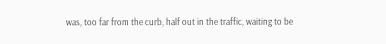was, too far from the curb, half out in the traffic, waiting to be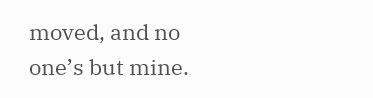moved, and no one’s but mine.